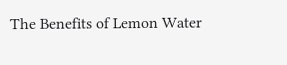The Benefits of Lemon Water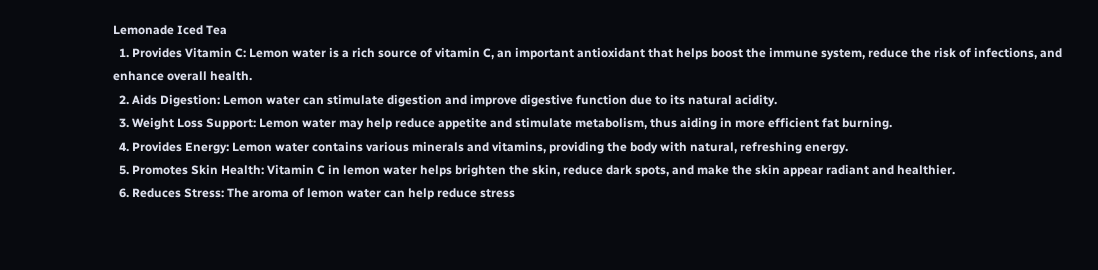Lemonade Iced Tea
  1. Provides Vitamin C: Lemon water is a rich source of vitamin C, an important antioxidant that helps boost the immune system, reduce the risk of infections, and enhance overall health.
  2. Aids Digestion: Lemon water can stimulate digestion and improve digestive function due to its natural acidity.
  3. Weight Loss Support: Lemon water may help reduce appetite and stimulate metabolism, thus aiding in more efficient fat burning.
  4. Provides Energy: Lemon water contains various minerals and vitamins, providing the body with natural, refreshing energy.
  5. Promotes Skin Health: Vitamin C in lemon water helps brighten the skin, reduce dark spots, and make the skin appear radiant and healthier.
  6. Reduces Stress: The aroma of lemon water can help reduce stress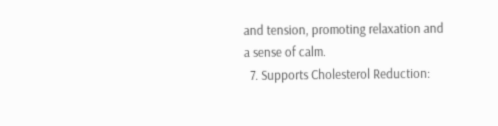and tension, promoting relaxation and a sense of calm.
  7. Supports Cholesterol Reduction: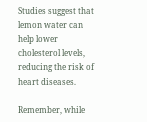Studies suggest that lemon water can help lower cholesterol levels, reducing the risk of heart diseases.

Remember, while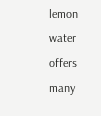lemon water offers many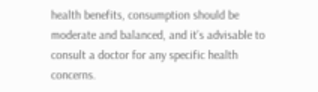health benefits, consumption should be moderate and balanced, and it’s advisable to consult a doctor for any specific health concerns.